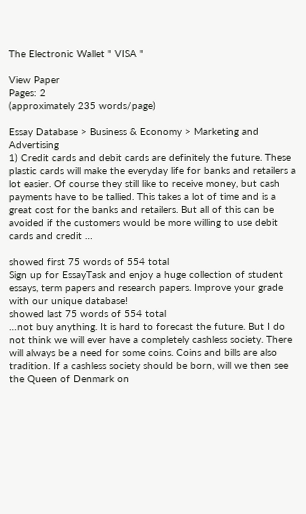The Electronic Wallet " VISA "

View Paper
Pages: 2
(approximately 235 words/page)

Essay Database > Business & Economy > Marketing and Advertising
1) Credit cards and debit cards are definitely the future. These plastic cards will make the everyday life for banks and retailers a lot easier. Of course they still like to receive money, but cash payments have to be tallied. This takes a lot of time and is a great cost for the banks and retailers. But all of this can be avoided if the customers would be more willing to use debit cards and credit …

showed first 75 words of 554 total
Sign up for EssayTask and enjoy a huge collection of student essays, term papers and research papers. Improve your grade with our unique database!
showed last 75 words of 554 total
…not buy anything. It is hard to forecast the future. But I do not think we will ever have a completely cashless society. There will always be a need for some coins. Coins and bills are also tradition. If a cashless society should be born, will we then see the Queen of Denmark on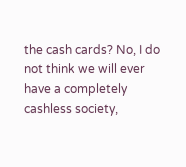the cash cards? No, I do not think we will ever have a completely cashless society,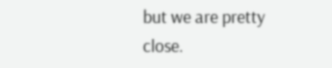but we are pretty close.